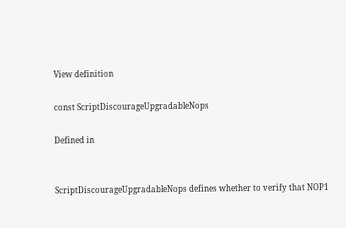View definition

const ScriptDiscourageUpgradableNops

Defined in


ScriptDiscourageUpgradableNops defines whether to verify that NOP1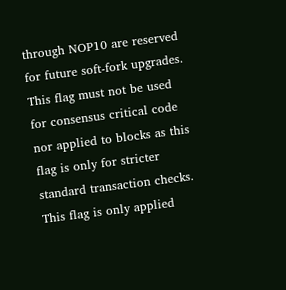through NOP10 are reserved for future soft-fork upgrades. This flag must not be used for consensus critical code nor applied to blocks as this flag is only for stricter standard transaction checks. This flag is only applied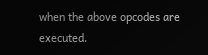when the above opcodes are executed.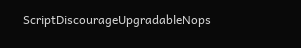ScriptDiscourageUpgradableNops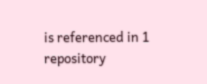is referenced in 1 repository